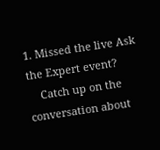1. Missed the live Ask the Expert event?
    Catch up on the conversation about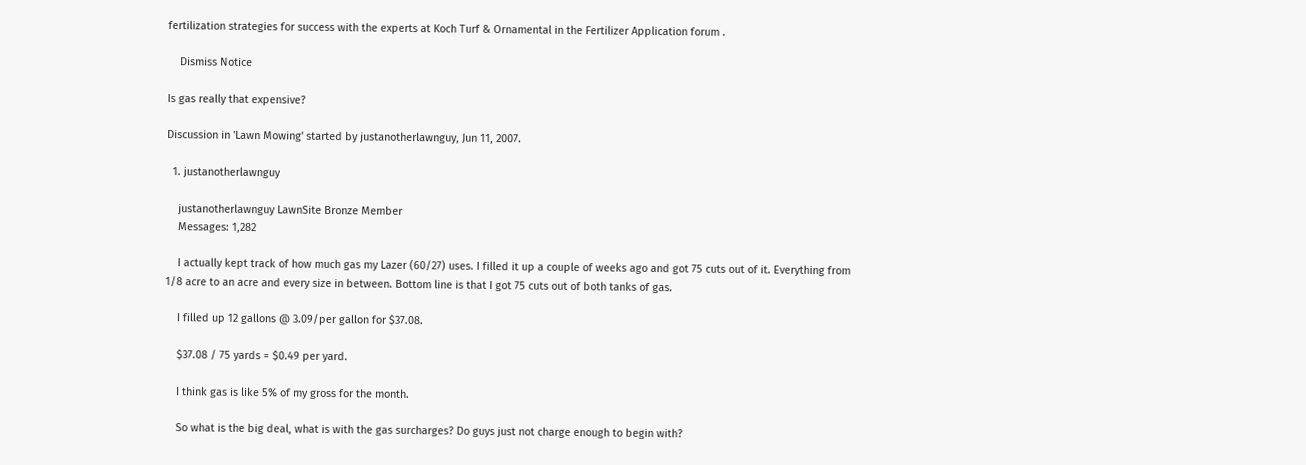fertilization strategies for success with the experts at Koch Turf & Ornamental in the Fertilizer Application forum .

    Dismiss Notice

Is gas really that expensive?

Discussion in 'Lawn Mowing' started by justanotherlawnguy, Jun 11, 2007.

  1. justanotherlawnguy

    justanotherlawnguy LawnSite Bronze Member
    Messages: 1,282

    I actually kept track of how much gas my Lazer (60/27) uses. I filled it up a couple of weeks ago and got 75 cuts out of it. Everything from 1/8 acre to an acre and every size in between. Bottom line is that I got 75 cuts out of both tanks of gas.

    I filled up 12 gallons @ 3.09/per gallon for $37.08.

    $37.08 / 75 yards = $0.49 per yard.

    I think gas is like 5% of my gross for the month.

    So what is the big deal, what is with the gas surcharges? Do guys just not charge enough to begin with?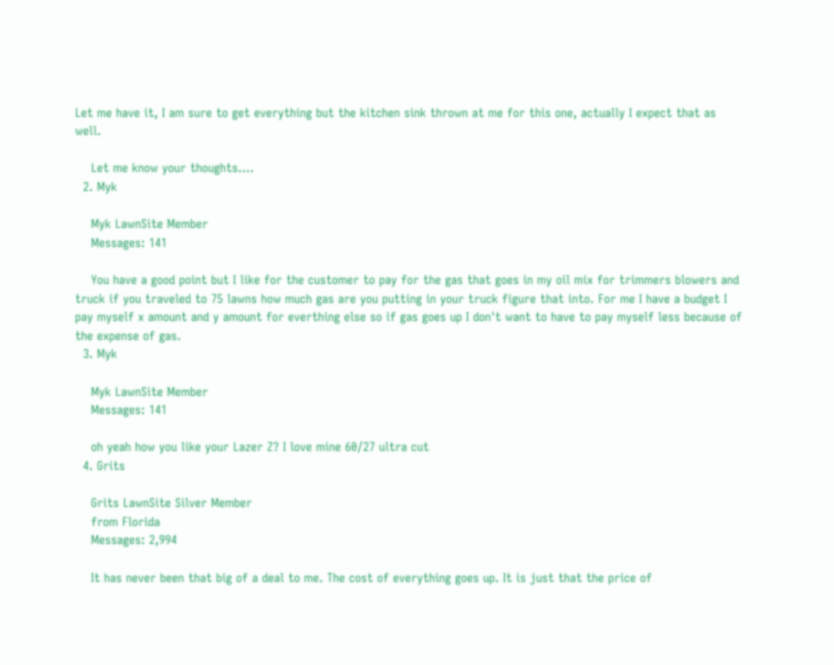Let me have it, I am sure to get everything but the kitchen sink thrown at me for this one, actually I expect that as well.

    Let me know your thoughts....
  2. Myk

    Myk LawnSite Member
    Messages: 141

    You have a good point but I like for the customer to pay for the gas that goes in my oil mix for trimmers blowers and truck if you traveled to 75 lawns how much gas are you putting in your truck figure that into. For me I have a budget I pay myself x amount and y amount for everthing else so if gas goes up I don't want to have to pay myself less because of the expense of gas.
  3. Myk

    Myk LawnSite Member
    Messages: 141

    oh yeah how you like your Lazer Z? I love mine 60/27 ultra cut
  4. Grits

    Grits LawnSite Silver Member
    from Florida
    Messages: 2,994

    It has never been that big of a deal to me. The cost of everything goes up. It is just that the price of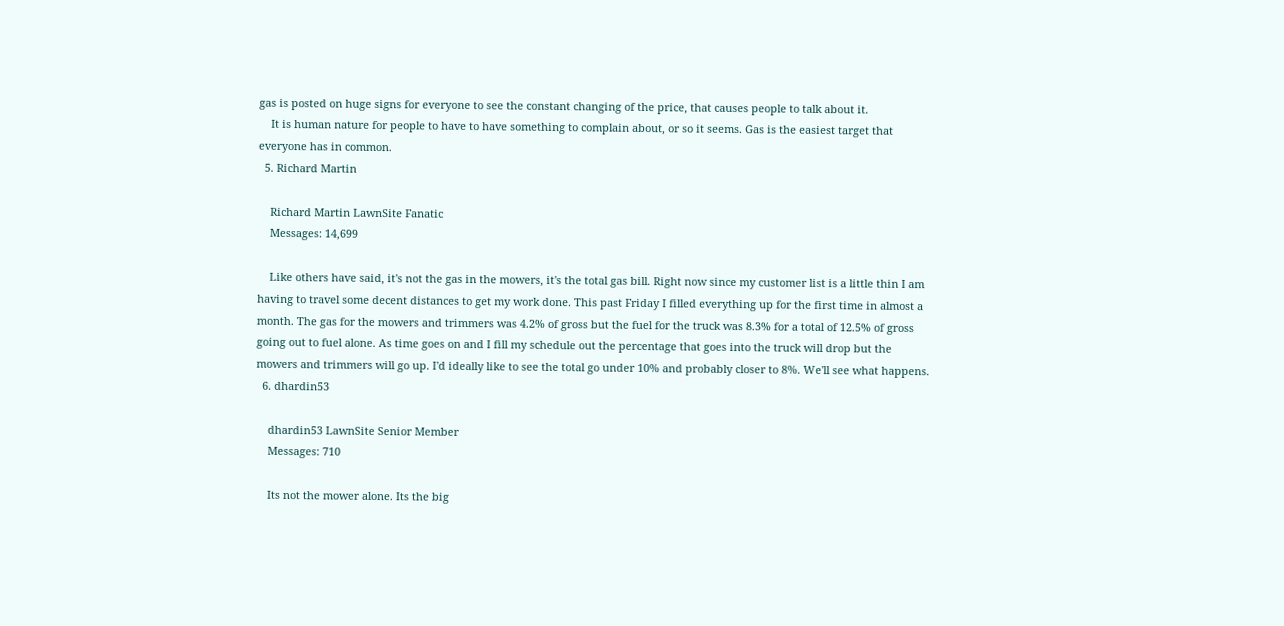gas is posted on huge signs for everyone to see the constant changing of the price, that causes people to talk about it.
    It is human nature for people to have to have something to complain about, or so it seems. Gas is the easiest target that everyone has in common.
  5. Richard Martin

    Richard Martin LawnSite Fanatic
    Messages: 14,699

    Like others have said, it's not the gas in the mowers, it's the total gas bill. Right now since my customer list is a little thin I am having to travel some decent distances to get my work done. This past Friday I filled everything up for the first time in almost a month. The gas for the mowers and trimmers was 4.2% of gross but the fuel for the truck was 8.3% for a total of 12.5% of gross going out to fuel alone. As time goes on and I fill my schedule out the percentage that goes into the truck will drop but the mowers and trimmers will go up. I'd ideally like to see the total go under 10% and probably closer to 8%. We'll see what happens.
  6. dhardin53

    dhardin53 LawnSite Senior Member
    Messages: 710

    Its not the mower alone. Its the big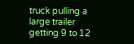truck pulling a large trailer getting 9 to 12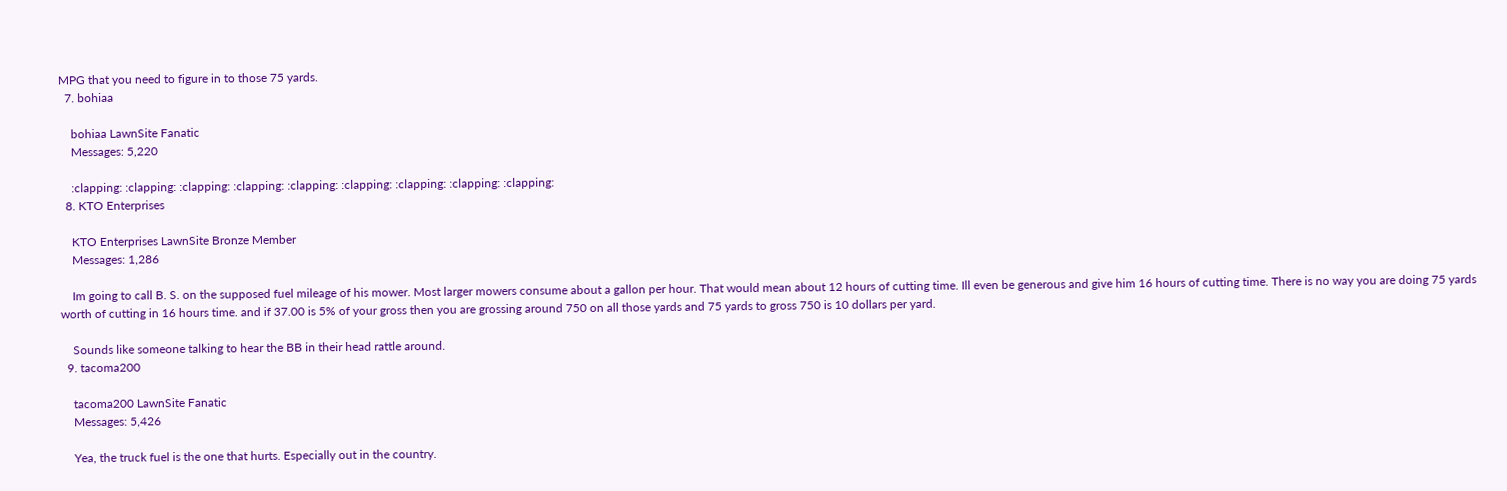MPG that you need to figure in to those 75 yards.
  7. bohiaa

    bohiaa LawnSite Fanatic
    Messages: 5,220

    :clapping: :clapping: :clapping: :clapping: :clapping: :clapping: :clapping: :clapping: :clapping:
  8. KTO Enterprises

    KTO Enterprises LawnSite Bronze Member
    Messages: 1,286

    Im going to call B. S. on the supposed fuel mileage of his mower. Most larger mowers consume about a gallon per hour. That would mean about 12 hours of cutting time. Ill even be generous and give him 16 hours of cutting time. There is no way you are doing 75 yards worth of cutting in 16 hours time. and if 37.00 is 5% of your gross then you are grossing around 750 on all those yards and 75 yards to gross 750 is 10 dollars per yard.

    Sounds like someone talking to hear the BB in their head rattle around.
  9. tacoma200

    tacoma200 LawnSite Fanatic
    Messages: 5,426

    Yea, the truck fuel is the one that hurts. Especially out in the country.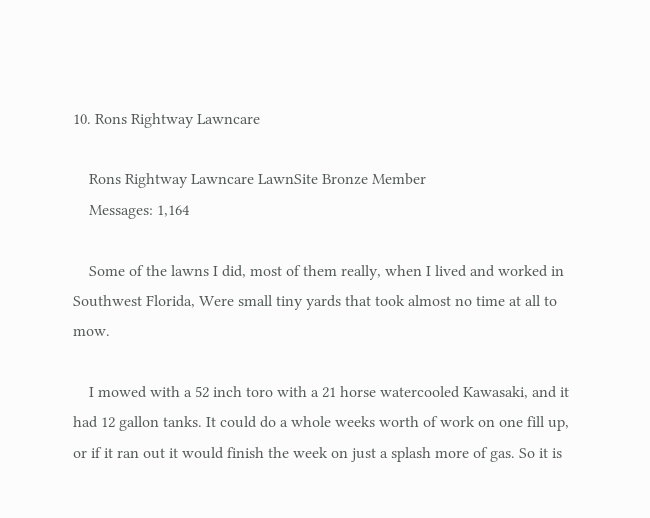10. Rons Rightway Lawncare

    Rons Rightway Lawncare LawnSite Bronze Member
    Messages: 1,164

    Some of the lawns I did, most of them really, when I lived and worked in Southwest Florida, Were small tiny yards that took almost no time at all to mow.

    I mowed with a 52 inch toro with a 21 horse watercooled Kawasaki, and it had 12 gallon tanks. It could do a whole weeks worth of work on one fill up, or if it ran out it would finish the week on just a splash more of gas. So it is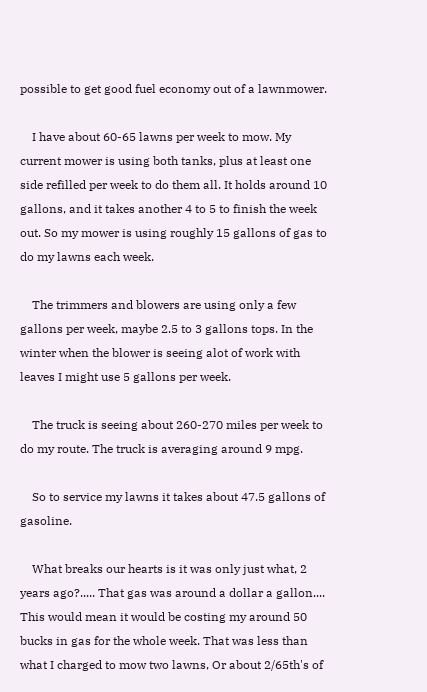possible to get good fuel economy out of a lawnmower.

    I have about 60-65 lawns per week to mow. My current mower is using both tanks, plus at least one side refilled per week to do them all. It holds around 10 gallons, and it takes another 4 to 5 to finish the week out. So my mower is using roughly 15 gallons of gas to do my lawns each week.

    The trimmers and blowers are using only a few gallons per week, maybe 2.5 to 3 gallons tops. In the winter when the blower is seeing alot of work with leaves I might use 5 gallons per week.

    The truck is seeing about 260-270 miles per week to do my route. The truck is averaging around 9 mpg.

    So to service my lawns it takes about 47.5 gallons of gasoline.

    What breaks our hearts is it was only just what, 2 years ago?..... That gas was around a dollar a gallon.... This would mean it would be costing my around 50 bucks in gas for the whole week. That was less than what I charged to mow two lawns, Or about 2/65th's of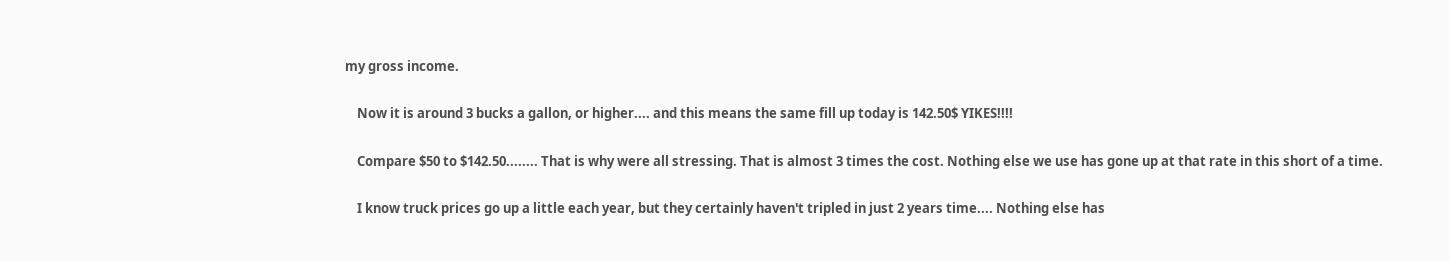my gross income.

    Now it is around 3 bucks a gallon, or higher.... and this means the same fill up today is 142.50$ YIKES!!!!

    Compare $50 to $142.50........ That is why were all stressing. That is almost 3 times the cost. Nothing else we use has gone up at that rate in this short of a time.

    I know truck prices go up a little each year, but they certainly haven't tripled in just 2 years time.... Nothing else has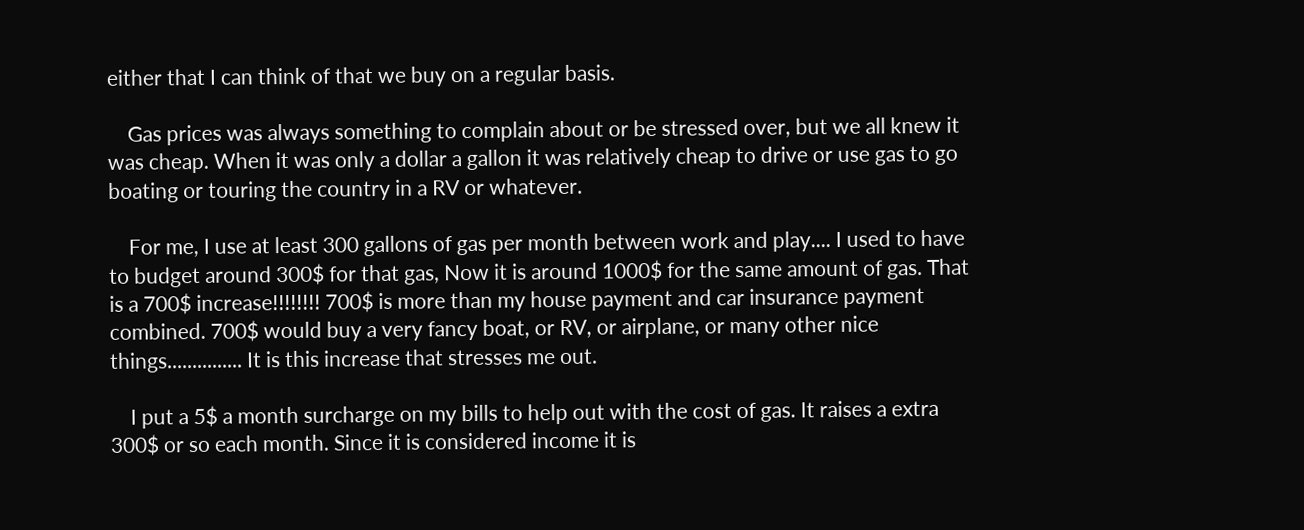either that I can think of that we buy on a regular basis.

    Gas prices was always something to complain about or be stressed over, but we all knew it was cheap. When it was only a dollar a gallon it was relatively cheap to drive or use gas to go boating or touring the country in a RV or whatever.

    For me, I use at least 300 gallons of gas per month between work and play.... I used to have to budget around 300$ for that gas, Now it is around 1000$ for the same amount of gas. That is a 700$ increase!!!!!!!! 700$ is more than my house payment and car insurance payment combined. 700$ would buy a very fancy boat, or RV, or airplane, or many other nice things............... It is this increase that stresses me out.

    I put a 5$ a month surcharge on my bills to help out with the cost of gas. It raises a extra 300$ or so each month. Since it is considered income it is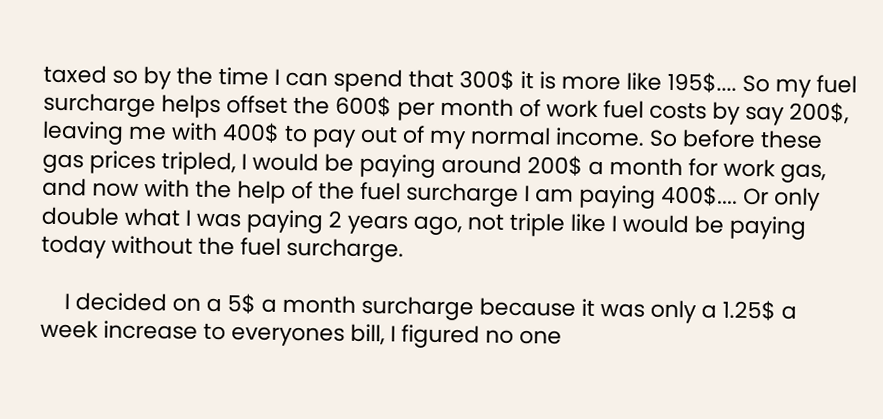taxed so by the time I can spend that 300$ it is more like 195$.... So my fuel surcharge helps offset the 600$ per month of work fuel costs by say 200$, leaving me with 400$ to pay out of my normal income. So before these gas prices tripled, I would be paying around 200$ a month for work gas, and now with the help of the fuel surcharge I am paying 400$.... Or only double what I was paying 2 years ago, not triple like I would be paying today without the fuel surcharge.

    I decided on a 5$ a month surcharge because it was only a 1.25$ a week increase to everyones bill, I figured no one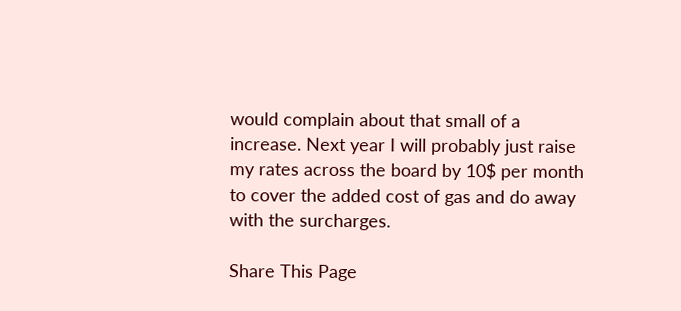would complain about that small of a increase. Next year I will probably just raise my rates across the board by 10$ per month to cover the added cost of gas and do away with the surcharges.

Share This Page